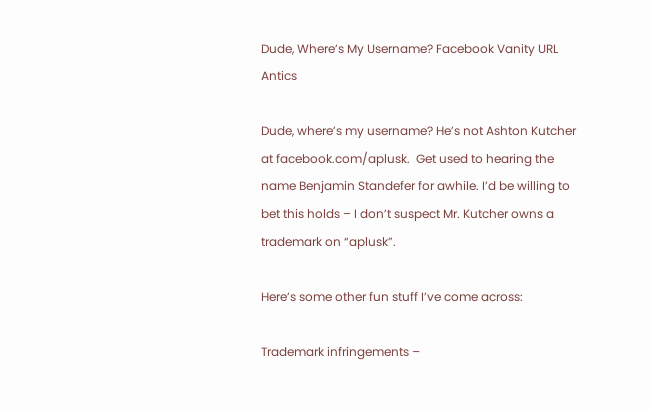Dude, Where’s My Username? Facebook Vanity URL Antics

Dude, where’s my username? He’s not Ashton Kutcher at facebook.com/aplusk.  Get used to hearing the name Benjamin Standefer for awhile. I’d be willing to bet this holds – I don’t suspect Mr. Kutcher owns a trademark on “aplusk”.

Here’s some other fun stuff I’ve come across:

Trademark infringements –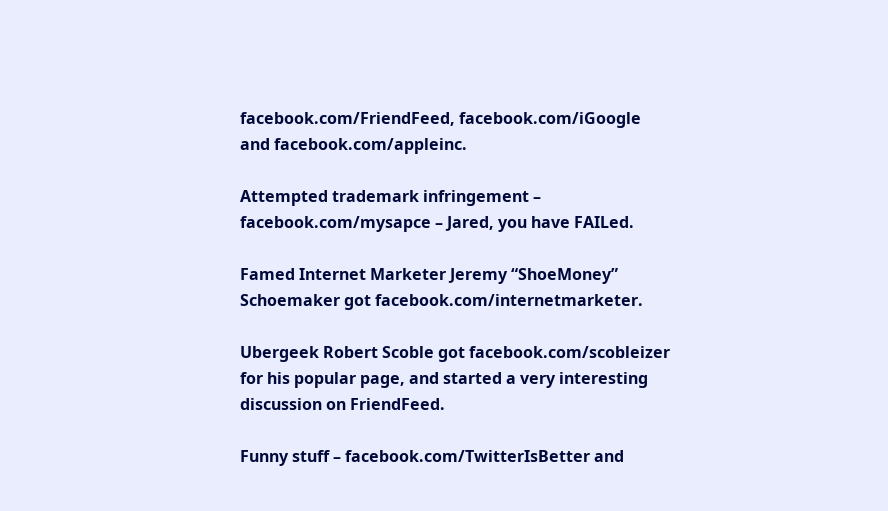facebook.com/FriendFeed, facebook.com/iGoogle and facebook.com/appleinc.

Attempted trademark infringement – facebook.com/mysapce – Jared, you have FAILed.

Famed Internet Marketer Jeremy “ShoeMoney” Schoemaker got facebook.com/internetmarketer.

Ubergeek Robert Scoble got facebook.com/scobleizer for his popular page, and started a very interesting discussion on FriendFeed.

Funny stuff – facebook.com/TwitterIsBetter and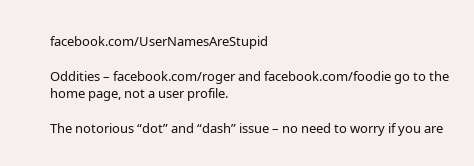facebook.com/UserNamesAreStupid

Oddities – facebook.com/roger and facebook.com/foodie go to the home page, not a user profile.

The notorious “dot” and “dash” issue – no need to worry if you are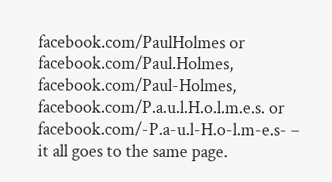facebook.com/PaulHolmes or facebook.com/Paul.Holmes, facebook.com/Paul-Holmes, facebook.com/P.a.u.l.H.o.l.m.e.s. or facebook.com/-P.a-u.l-H.o-l.m-e.s- – it all goes to the same page.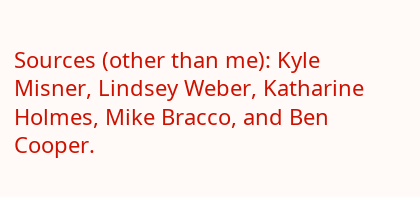Sources (other than me): Kyle Misner, Lindsey Weber, Katharine Holmes, Mike Bracco, and Ben Cooper.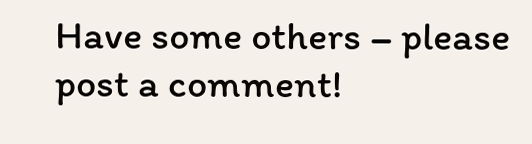Have some others – please post a comment!